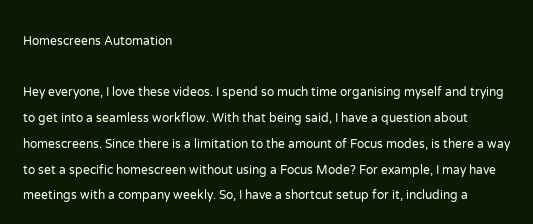Homescreens Automation

Hey everyone, I love these videos. I spend so much time organising myself and trying to get into a seamless workflow. With that being said, I have a question about homescreens. Since there is a limitation to the amount of Focus modes, is there a way to set a specific homescreen without using a Focus Mode? For example, I may have meetings with a company weekly. So, I have a shortcut setup for it, including a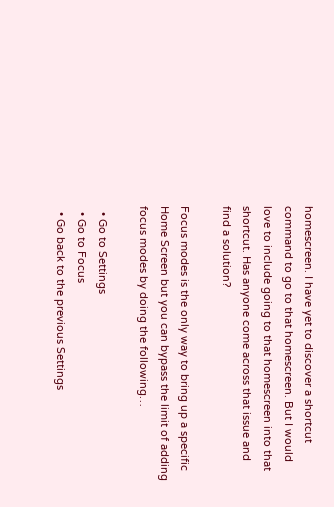homescreen. I have yet to discover a shortcut command to go to that homescreen. But I would love to include going to that homescreen into that shortcut. Has anyone come across that issue and find a solution?

Focus modes is the only way to bring up a specific Home Screen but you can bypass the limit of adding focus modes by doing the following…

  • Go to Settings
  • Go to Focus
  • Go back to the previous Settings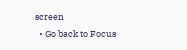screen
  • Go back to Focus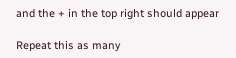and the + in the top right should appear

Repeat this as many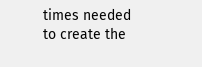times needed to create the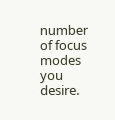number of focus modes you desire.